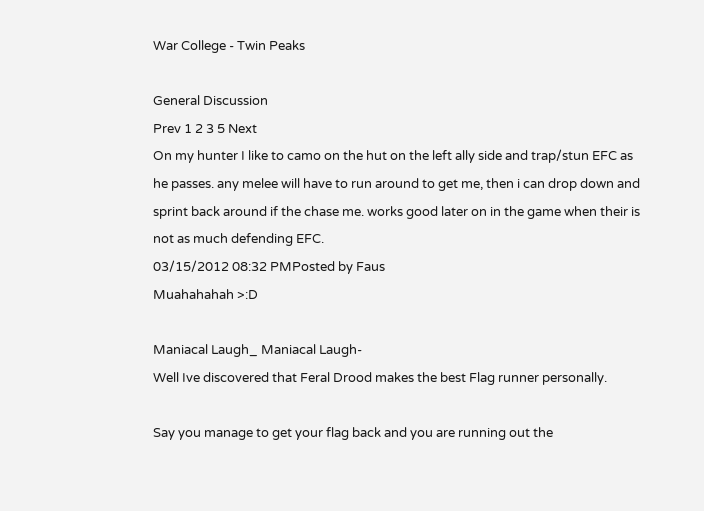War College - Twin Peaks

General Discussion
Prev 1 2 3 5 Next
On my hunter I like to camo on the hut on the left ally side and trap/stun EFC as he passes. any melee will have to run around to get me, then i can drop down and sprint back around if the chase me. works good later on in the game when their is not as much defending EFC.
03/15/2012 08:32 PMPosted by Faus
Muahahahah >:D

Maniacal Laugh_ Maniacal Laugh-
Well Ive discovered that Feral Drood makes the best Flag runner personally.

Say you manage to get your flag back and you are running out the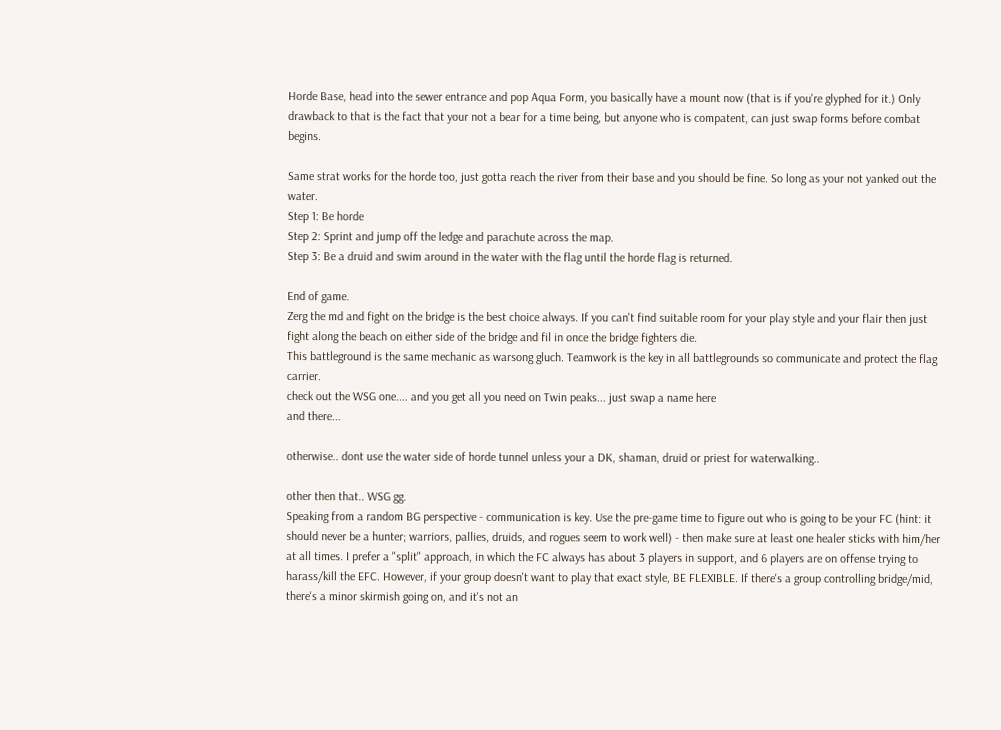Horde Base, head into the sewer entrance and pop Aqua Form, you basically have a mount now (that is if you're glyphed for it.) Only drawback to that is the fact that your not a bear for a time being, but anyone who is compatent, can just swap forms before combat begins.

Same strat works for the horde too, just gotta reach the river from their base and you should be fine. So long as your not yanked out the water.
Step 1: Be horde
Step 2: Sprint and jump off the ledge and parachute across the map.
Step 3: Be a druid and swim around in the water with the flag until the horde flag is returned.

End of game.
Zerg the md and fight on the bridge is the best choice always. If you can't find suitable room for your play style and your flair then just fight along the beach on either side of the bridge and fil in once the bridge fighters die.
This battleground is the same mechanic as warsong gluch. Teamwork is the key in all battlegrounds so communicate and protect the flag carrier.
check out the WSG one.... and you get all you need on Twin peaks... just swap a name here
and there...

otherwise.. dont use the water side of horde tunnel unless your a DK, shaman, druid or priest for waterwalking..

other then that.. WSG gg.
Speaking from a random BG perspective - communication is key. Use the pre-game time to figure out who is going to be your FC (hint: it should never be a hunter; warriors, pallies, druids, and rogues seem to work well) - then make sure at least one healer sticks with him/her at all times. I prefer a "split" approach, in which the FC always has about 3 players in support, and 6 players are on offense trying to harass/kill the EFC. However, if your group doesn't want to play that exact style, BE FLEXIBLE. If there's a group controlling bridge/mid, there's a minor skirmish going on, and it's not an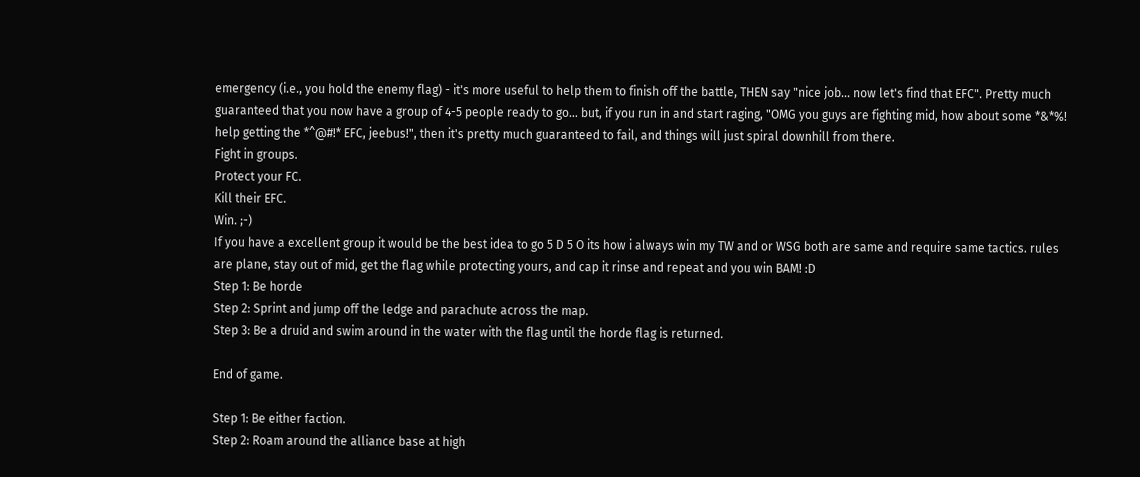emergency (i.e., you hold the enemy flag) - it's more useful to help them to finish off the battle, THEN say "nice job... now let's find that EFC". Pretty much guaranteed that you now have a group of 4-5 people ready to go... but, if you run in and start raging, "OMG you guys are fighting mid, how about some *&*%! help getting the *^@#!* EFC, jeebus!", then it's pretty much guaranteed to fail, and things will just spiral downhill from there.
Fight in groups.
Protect your FC.
Kill their EFC.
Win. ;-)
If you have a excellent group it would be the best idea to go 5 D 5 O its how i always win my TW and or WSG both are same and require same tactics. rules are plane, stay out of mid, get the flag while protecting yours, and cap it rinse and repeat and you win BAM! :D
Step 1: Be horde
Step 2: Sprint and jump off the ledge and parachute across the map.
Step 3: Be a druid and swim around in the water with the flag until the horde flag is returned.

End of game.

Step 1: Be either faction.
Step 2: Roam around the alliance base at high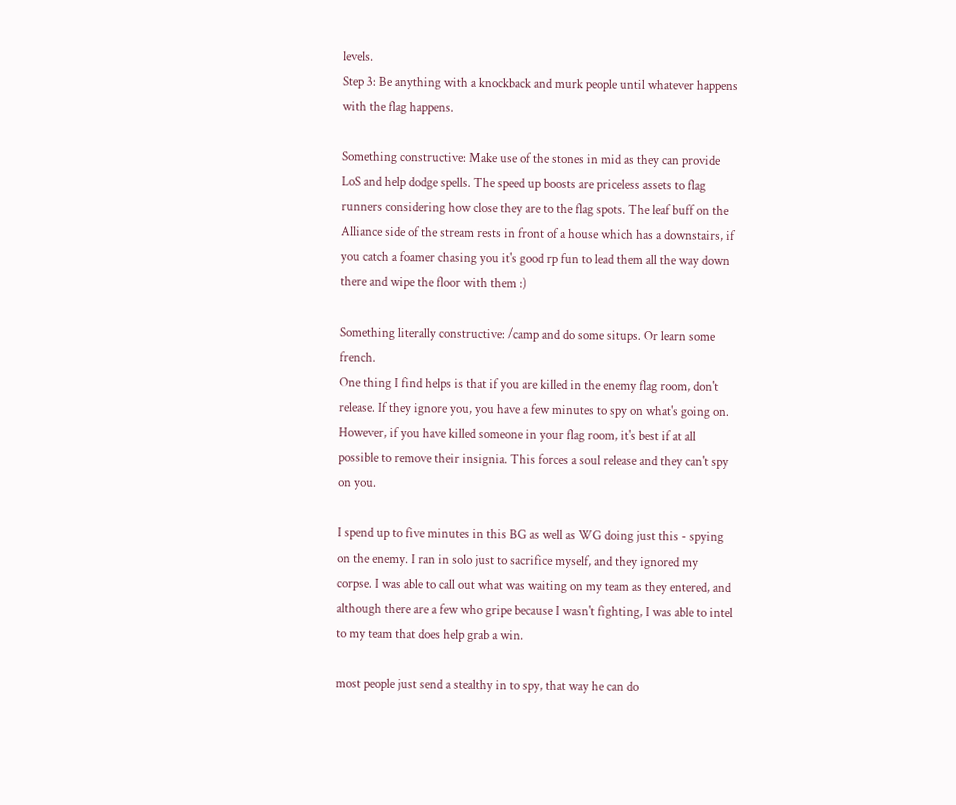levels.
Step 3: Be anything with a knockback and murk people until whatever happens with the flag happens.

Something constructive: Make use of the stones in mid as they can provide LoS and help dodge spells. The speed up boosts are priceless assets to flag runners considering how close they are to the flag spots. The leaf buff on the Alliance side of the stream rests in front of a house which has a downstairs, if you catch a foamer chasing you it's good rp fun to lead them all the way down there and wipe the floor with them :)

Something literally constructive: /camp and do some situps. Or learn some french.
One thing I find helps is that if you are killed in the enemy flag room, don't release. If they ignore you, you have a few minutes to spy on what's going on. However, if you have killed someone in your flag room, it's best if at all possible to remove their insignia. This forces a soul release and they can't spy on you.

I spend up to five minutes in this BG as well as WG doing just this - spying on the enemy. I ran in solo just to sacrifice myself, and they ignored my corpse. I was able to call out what was waiting on my team as they entered, and although there are a few who gripe because I wasn't fighting, I was able to intel to my team that does help grab a win.

most people just send a stealthy in to spy, that way he can do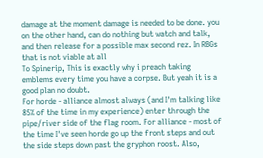damage at the moment damage is needed to be done. you on the other hand, can do nothing but watch and talk, and then release for a possible max second rez. In RBGs that is not viable at all
To Spinerip, This is exactly why i preach taking emblems every time you have a corpse. But yeah it is a good plan no doubt.
For horde - alliance almost always (and I'm talking like 85% of the time in my experience) enter through the pipe/river side of the flag room. For alliance - most of the time I've seen horde go up the front steps and out the side steps down past the gryphon roost. Also,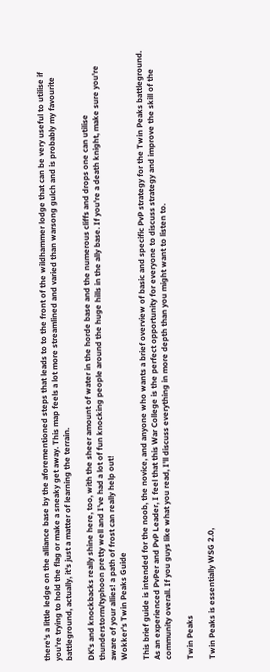there's a little ledge on the alliance base by the aforementioned steps that leads to to the front of the wildhammer lodge that can be very useful to utilise if you're trying to hold the flag or make a sneaky get away. This map feels a lot more streamlined and varied than warsong gulch and is probably my favourite battleground, actually, it's just a matter of learning the terrain.

DK's and knockbacks really shine here, too, with the sheer amount of water in the horde base and the numerous cliffs and drops one can utilise thunderstorm/typhoon pretty well and I've had a lot of fun knocking people around the huge hills in the ally base. If you're a death knight, make sure you're aware of your allies! a path of frost can really help out!
Wokker's Twin Peaks Guide

This brief guide is intended for the noob, the novice, and anyone who wants a brief overview of basic and specific PvP strategy for the Twin Peaks battleground. As an experienced PvPer and PvP Leader, I feel that this War College is the perfect opportunity for everyone to discuss strategy and improve the skill of the community overall. If you guys like what you read, I'll discuss everything in more depth than you might want to listen to.

Twin Peaks

Twin Peaks is essentially WSG 2.0,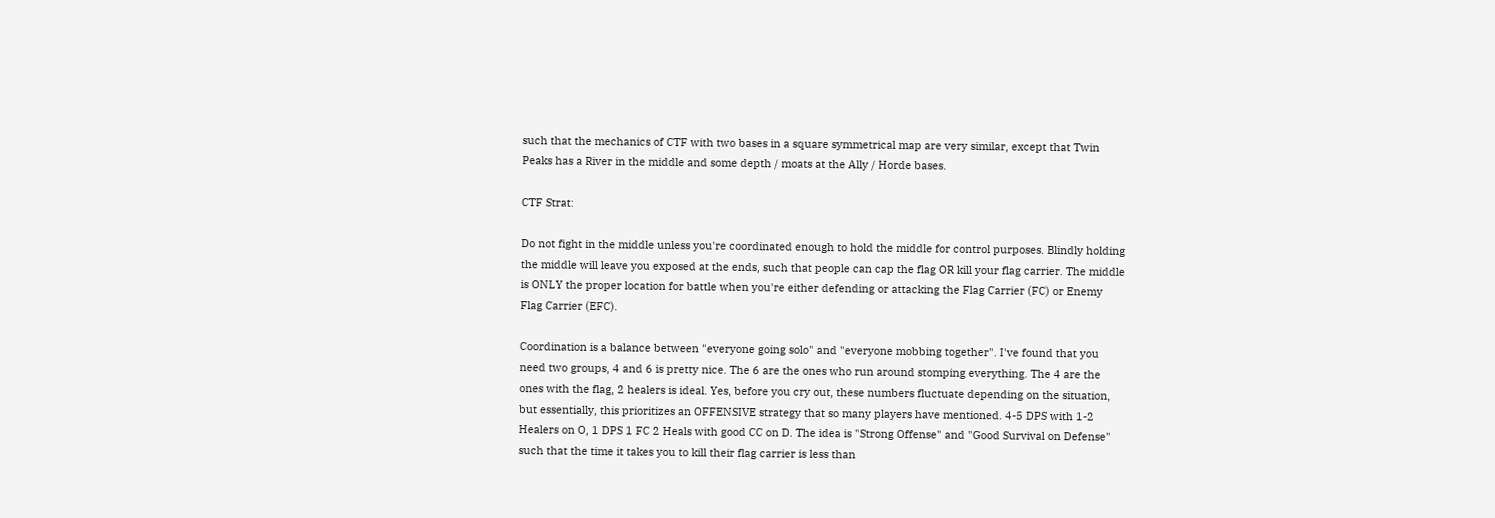such that the mechanics of CTF with two bases in a square symmetrical map are very similar, except that Twin Peaks has a River in the middle and some depth / moats at the Ally / Horde bases.

CTF Strat:

Do not fight in the middle unless you're coordinated enough to hold the middle for control purposes. Blindly holding the middle will leave you exposed at the ends, such that people can cap the flag OR kill your flag carrier. The middle is ONLY the proper location for battle when you're either defending or attacking the Flag Carrier (FC) or Enemy Flag Carrier (EFC).

Coordination is a balance between "everyone going solo" and "everyone mobbing together". I've found that you need two groups, 4 and 6 is pretty nice. The 6 are the ones who run around stomping everything. The 4 are the ones with the flag, 2 healers is ideal. Yes, before you cry out, these numbers fluctuate depending on the situation, but essentially, this prioritizes an OFFENSIVE strategy that so many players have mentioned. 4-5 DPS with 1-2 Healers on O, 1 DPS 1 FC 2 Heals with good CC on D. The idea is "Strong Offense" and "Good Survival on Defense" such that the time it takes you to kill their flag carrier is less than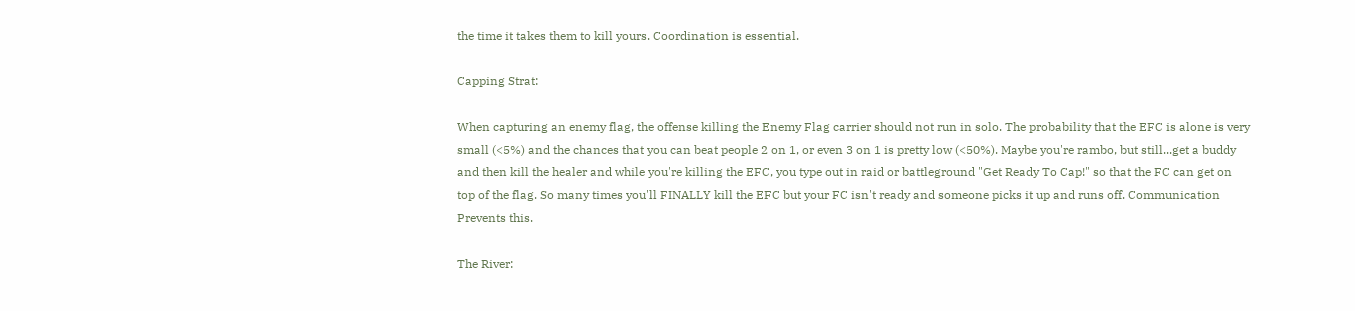the time it takes them to kill yours. Coordination is essential.

Capping Strat:

When capturing an enemy flag, the offense killing the Enemy Flag carrier should not run in solo. The probability that the EFC is alone is very small (<5%) and the chances that you can beat people 2 on 1, or even 3 on 1 is pretty low (<50%). Maybe you're rambo, but still...get a buddy and then kill the healer and while you're killing the EFC, you type out in raid or battleground "Get Ready To Cap!" so that the FC can get on top of the flag. So many times you'll FINALLY kill the EFC but your FC isn't ready and someone picks it up and runs off. Communication Prevents this.

The River: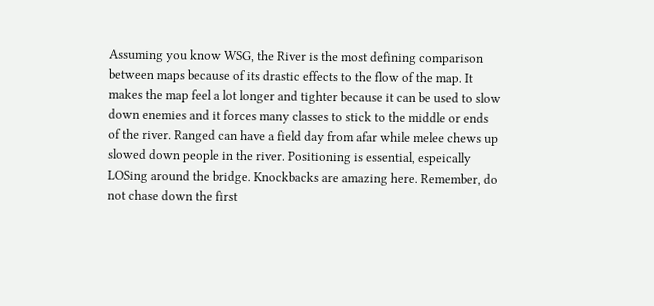Assuming you know WSG, the River is the most defining comparison between maps because of its drastic effects to the flow of the map. It makes the map feel a lot longer and tighter because it can be used to slow down enemies and it forces many classes to stick to the middle or ends of the river. Ranged can have a field day from afar while melee chews up slowed down people in the river. Positioning is essential, espeically LOSing around the bridge. Knockbacks are amazing here. Remember, do not chase down the first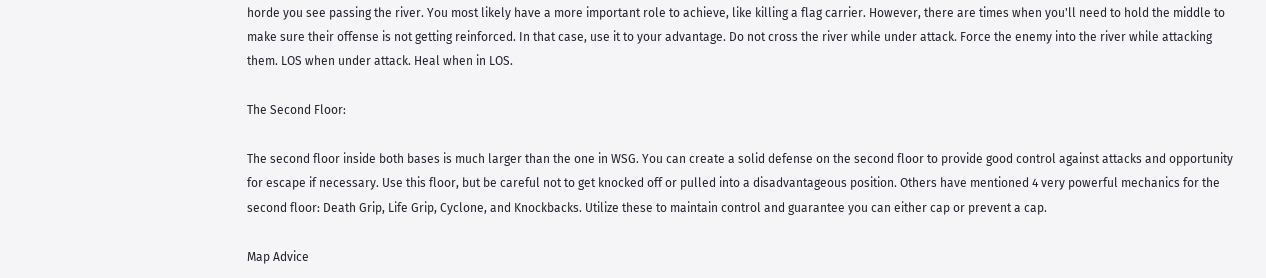horde you see passing the river. You most likely have a more important role to achieve, like killing a flag carrier. However, there are times when you'll need to hold the middle to make sure their offense is not getting reinforced. In that case, use it to your advantage. Do not cross the river while under attack. Force the enemy into the river while attacking them. LOS when under attack. Heal when in LOS.

The Second Floor:

The second floor inside both bases is much larger than the one in WSG. You can create a solid defense on the second floor to provide good control against attacks and opportunity for escape if necessary. Use this floor, but be careful not to get knocked off or pulled into a disadvantageous position. Others have mentioned 4 very powerful mechanics for the second floor: Death Grip, Life Grip, Cyclone, and Knockbacks. Utilize these to maintain control and guarantee you can either cap or prevent a cap.

Map Advice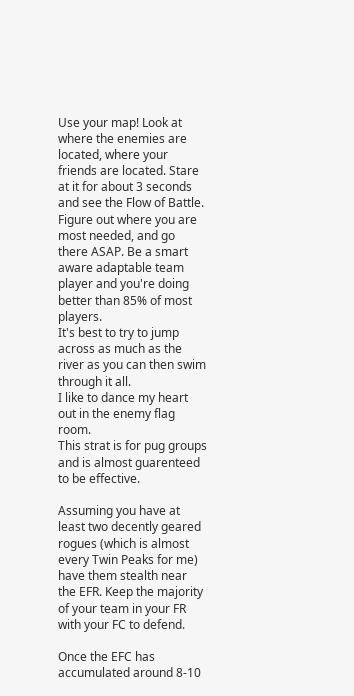Use your map! Look at where the enemies are located, where your friends are located. Stare at it for about 3 seconds and see the Flow of Battle. Figure out where you are most needed, and go there ASAP. Be a smart aware adaptable team player and you're doing better than 85% of most players.
It's best to try to jump across as much as the river as you can then swim through it all.
I like to dance my heart out in the enemy flag room.
This strat is for pug groups and is almost guarenteed to be effective.

Assuming you have at least two decently geared rogues (which is almost every Twin Peaks for me) have them stealth near the EFR. Keep the majority of your team in your FR with your FC to defend.

Once the EFC has accumulated around 8-10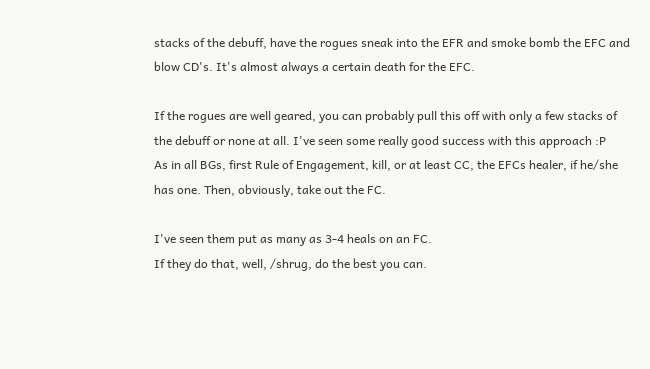stacks of the debuff, have the rogues sneak into the EFR and smoke bomb the EFC and blow CD's. It's almost always a certain death for the EFC.

If the rogues are well geared, you can probably pull this off with only a few stacks of the debuff or none at all. I've seen some really good success with this approach :P
As in all BGs, first Rule of Engagement, kill, or at least CC, the EFCs healer, if he/she has one. Then, obviously, take out the FC.

I've seen them put as many as 3-4 heals on an FC.
If they do that, well, /shrug, do the best you can.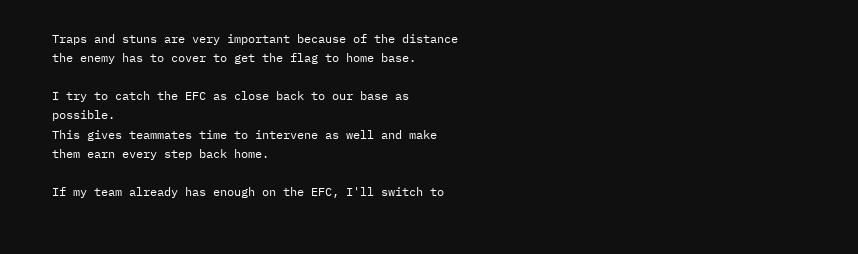Traps and stuns are very important because of the distance the enemy has to cover to get the flag to home base.

I try to catch the EFC as close back to our base as possible.
This gives teammates time to intervene as well and make them earn every step back home.

If my team already has enough on the EFC, I'll switch to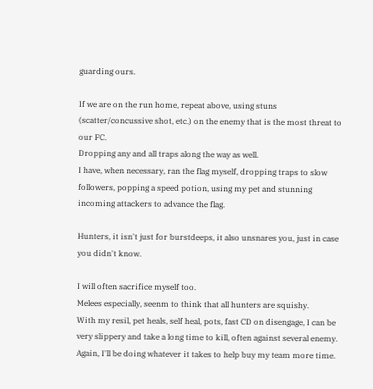guarding ours.

If we are on the run home, repeat above, using stuns (scatter/concussive shot, etc.) on the enemy that is the most threat to our FC.
Dropping any and all traps along the way as well.
I have, when necessary, ran the flag myself, dropping traps to slow followers, popping a speed potion, using my pet and stunning incoming attackers to advance the flag.

Hunters, it isn't just for burstdeeps, it also unsnares you, just in case you didn't know.

I will often sacrifice myself too.
Melees especially, seenm to think that all hunters are squishy.
With my resil, pet heals, self heal, pots, fast CD on disengage, I can be very slippery and take a long time to kill, often against several enemy.
Again, I'll be doing whatever it takes to help buy my team more time.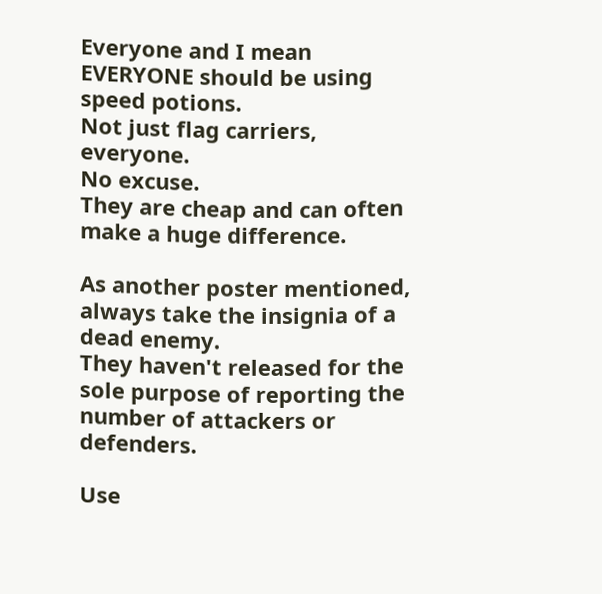Everyone and I mean EVERYONE should be using speed potions.
Not just flag carriers, everyone.
No excuse.
They are cheap and can often make a huge difference.

As another poster mentioned, always take the insignia of a dead enemy.
They haven't released for the sole purpose of reporting the number of attackers or defenders.

Use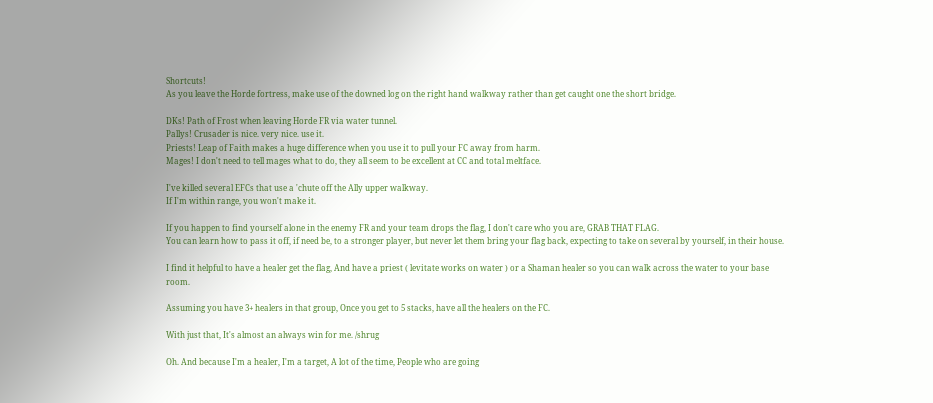Shortcuts!
As you leave the Horde fortress, make use of the downed log on the right hand walkway rather than get caught one the short bridge.

DKs! Path of Frost when leaving Horde FR via water tunnel.
Pallys! Crusader is nice. very nice. use it.
Priests! Leap of Faith makes a huge difference when you use it to pull your FC away from harm.
Mages! I don't need to tell mages what to do, they all seem to be excellent at CC and total meltface.

I've killed several EFCs that use a 'chute off the Ally upper walkway.
If I'm within range, you won't make it.

If you happen to find yourself alone in the enemy FR and your team drops the flag, I don't care who you are, GRAB THAT FLAG.
You can learn how to pass it off, if need be, to a stronger player, but never let them bring your flag back, expecting to take on several by yourself, in their house.

I find it helpful to have a healer get the flag, And have a priest ( levitate works on water ) or a Shaman healer so you can walk across the water to your base room.

Assuming you have 3+ healers in that group, Once you get to 5 stacks, have all the healers on the FC.

With just that, It's almost an always win for me. /shrug

Oh. And because I'm a healer, I'm a target, A lot of the time, People who are going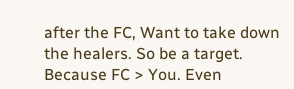after the FC, Want to take down the healers. So be a target. Because FC > You. Even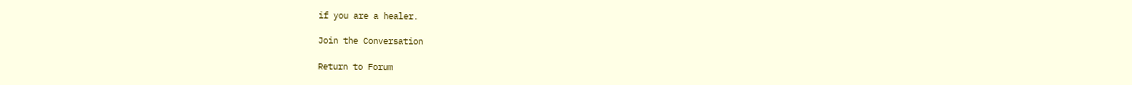if you are a healer.

Join the Conversation

Return to Forum